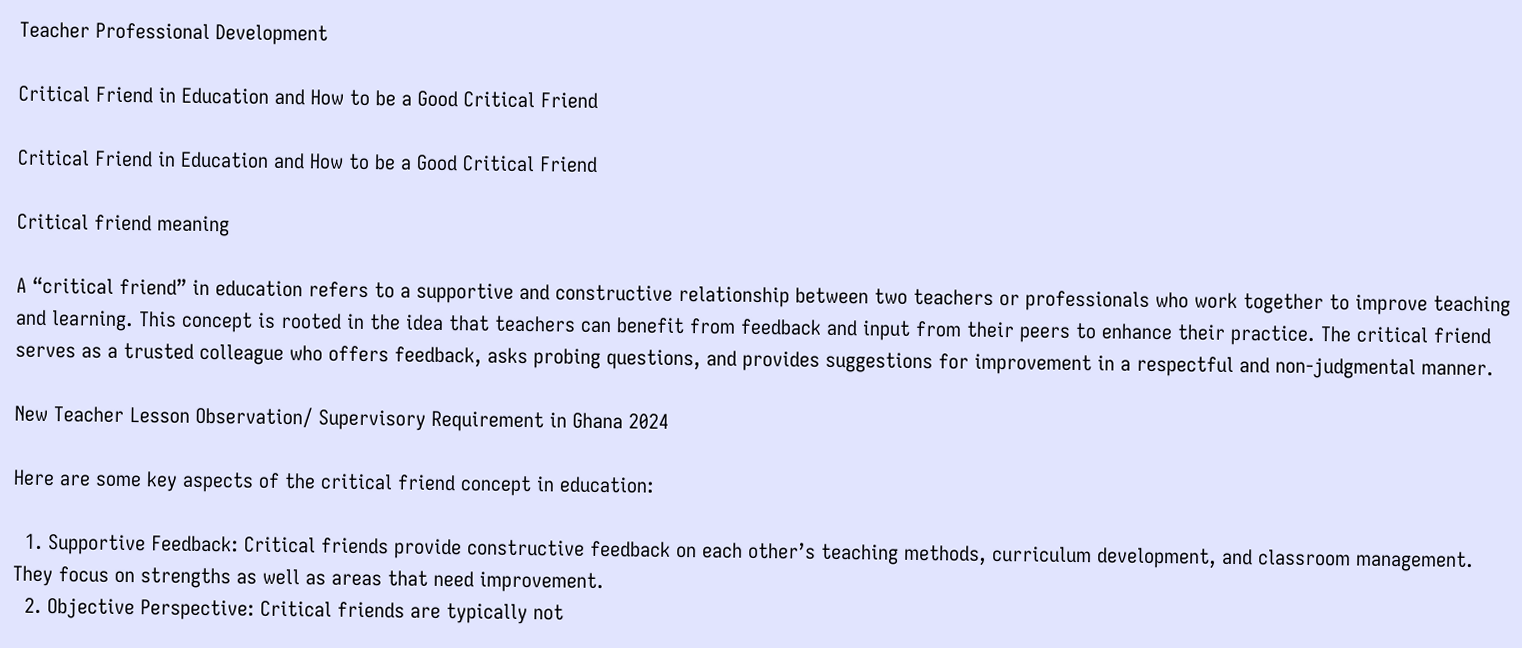Teacher Professional Development

Critical Friend in Education and How to be a Good Critical Friend

Critical Friend in Education and How to be a Good Critical Friend

Critical friend meaning

A “critical friend” in education refers to a supportive and constructive relationship between two teachers or professionals who work together to improve teaching and learning. This concept is rooted in the idea that teachers can benefit from feedback and input from their peers to enhance their practice. The critical friend serves as a trusted colleague who offers feedback, asks probing questions, and provides suggestions for improvement in a respectful and non-judgmental manner.

New Teacher Lesson Observation/ Supervisory Requirement in Ghana 2024

Here are some key aspects of the critical friend concept in education:

  1. Supportive Feedback: Critical friends provide constructive feedback on each other’s teaching methods, curriculum development, and classroom management. They focus on strengths as well as areas that need improvement.
  2. Objective Perspective: Critical friends are typically not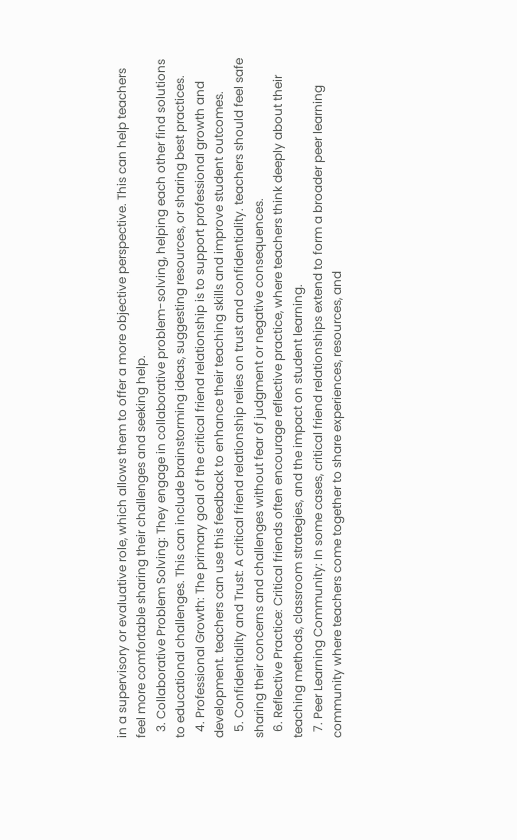in a supervisory or evaluative role, which allows them to offer a more objective perspective. This can help teachers feel more comfortable sharing their challenges and seeking help.
  3. Collaborative Problem Solving: They engage in collaborative problem-solving, helping each other find solutions to educational challenges. This can include brainstorming ideas, suggesting resources, or sharing best practices.
  4. Professional Growth: The primary goal of the critical friend relationship is to support professional growth and development. teachers can use this feedback to enhance their teaching skills and improve student outcomes.
  5. Confidentiality and Trust: A critical friend relationship relies on trust and confidentiality. teachers should feel safe sharing their concerns and challenges without fear of judgment or negative consequences.
  6. Reflective Practice: Critical friends often encourage reflective practice, where teachers think deeply about their teaching methods, classroom strategies, and the impact on student learning.
  7. Peer Learning Community: In some cases, critical friend relationships extend to form a broader peer learning community where teachers come together to share experiences, resources, and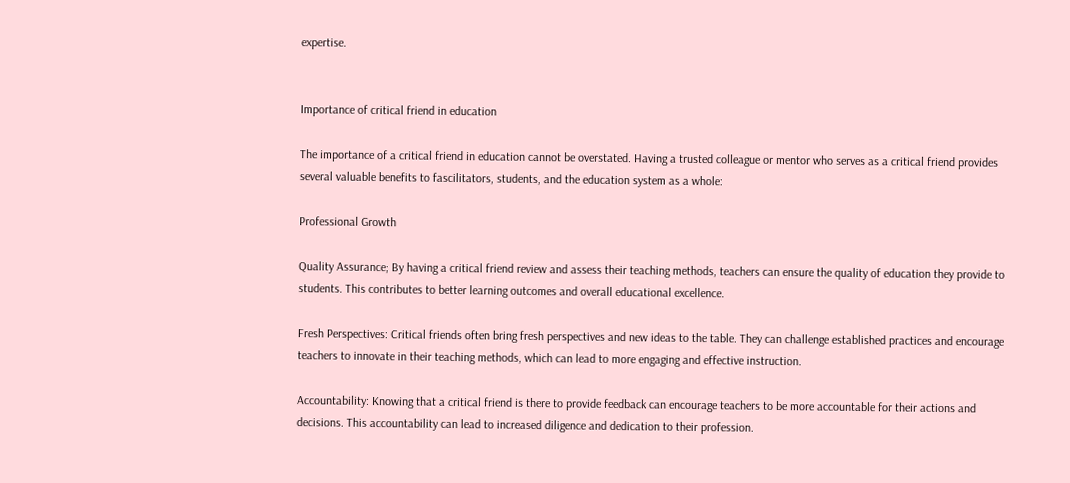expertise.


Importance of critical friend in education

The importance of a critical friend in education cannot be overstated. Having a trusted colleague or mentor who serves as a critical friend provides several valuable benefits to fascilitators, students, and the education system as a whole:

Professional Growth

Quality Assurance; By having a critical friend review and assess their teaching methods, teachers can ensure the quality of education they provide to students. This contributes to better learning outcomes and overall educational excellence.

Fresh Perspectives: Critical friends often bring fresh perspectives and new ideas to the table. They can challenge established practices and encourage teachers to innovate in their teaching methods, which can lead to more engaging and effective instruction.

Accountability: Knowing that a critical friend is there to provide feedback can encourage teachers to be more accountable for their actions and decisions. This accountability can lead to increased diligence and dedication to their profession.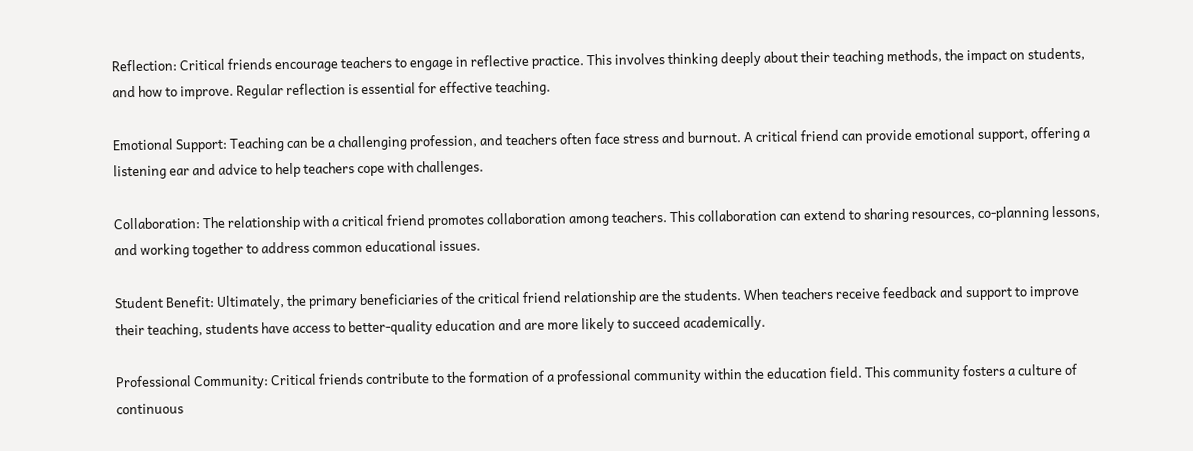Reflection: Critical friends encourage teachers to engage in reflective practice. This involves thinking deeply about their teaching methods, the impact on students, and how to improve. Regular reflection is essential for effective teaching.

Emotional Support: Teaching can be a challenging profession, and teachers often face stress and burnout. A critical friend can provide emotional support, offering a listening ear and advice to help teachers cope with challenges.

Collaboration: The relationship with a critical friend promotes collaboration among teachers. This collaboration can extend to sharing resources, co-planning lessons, and working together to address common educational issues.

Student Benefit: Ultimately, the primary beneficiaries of the critical friend relationship are the students. When teachers receive feedback and support to improve their teaching, students have access to better-quality education and are more likely to succeed academically.

Professional Community: Critical friends contribute to the formation of a professional community within the education field. This community fosters a culture of continuous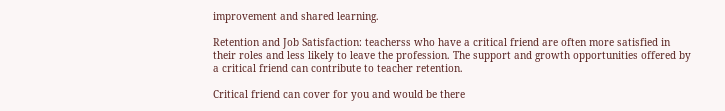improvement and shared learning.

Retention and Job Satisfaction: teacherss who have a critical friend are often more satisfied in their roles and less likely to leave the profession. The support and growth opportunities offered by a critical friend can contribute to teacher retention.

Critical friend can cover for you and would be there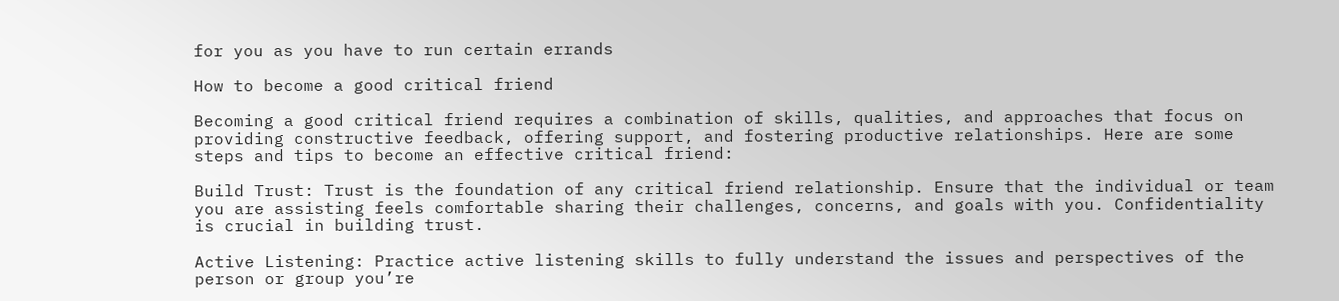for you as you have to run certain errands

How to become a good critical friend

Becoming a good critical friend requires a combination of skills, qualities, and approaches that focus on providing constructive feedback, offering support, and fostering productive relationships. Here are some steps and tips to become an effective critical friend:

Build Trust: Trust is the foundation of any critical friend relationship. Ensure that the individual or team you are assisting feels comfortable sharing their challenges, concerns, and goals with you. Confidentiality is crucial in building trust.

Active Listening: Practice active listening skills to fully understand the issues and perspectives of the person or group you’re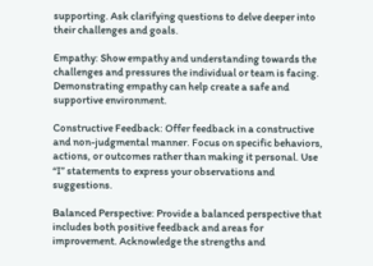supporting. Ask clarifying questions to delve deeper into their challenges and goals.

Empathy: Show empathy and understanding towards the challenges and pressures the individual or team is facing. Demonstrating empathy can help create a safe and supportive environment.

Constructive Feedback: Offer feedback in a constructive and non-judgmental manner. Focus on specific behaviors, actions, or outcomes rather than making it personal. Use “I” statements to express your observations and suggestions.

Balanced Perspective: Provide a balanced perspective that includes both positive feedback and areas for improvement. Acknowledge the strengths and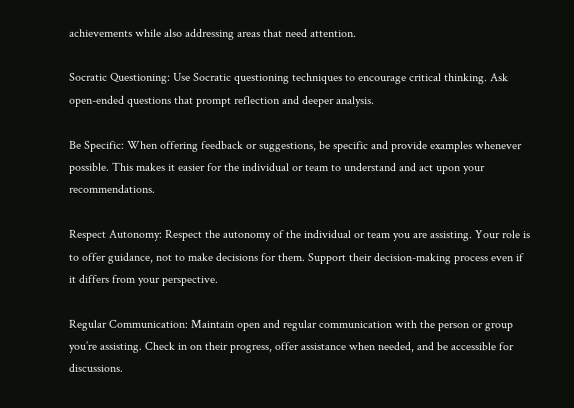achievements while also addressing areas that need attention.

Socratic Questioning: Use Socratic questioning techniques to encourage critical thinking. Ask open-ended questions that prompt reflection and deeper analysis.

Be Specific: When offering feedback or suggestions, be specific and provide examples whenever possible. This makes it easier for the individual or team to understand and act upon your recommendations.

Respect Autonomy: Respect the autonomy of the individual or team you are assisting. Your role is to offer guidance, not to make decisions for them. Support their decision-making process even if it differs from your perspective.

Regular Communication: Maintain open and regular communication with the person or group you’re assisting. Check in on their progress, offer assistance when needed, and be accessible for discussions.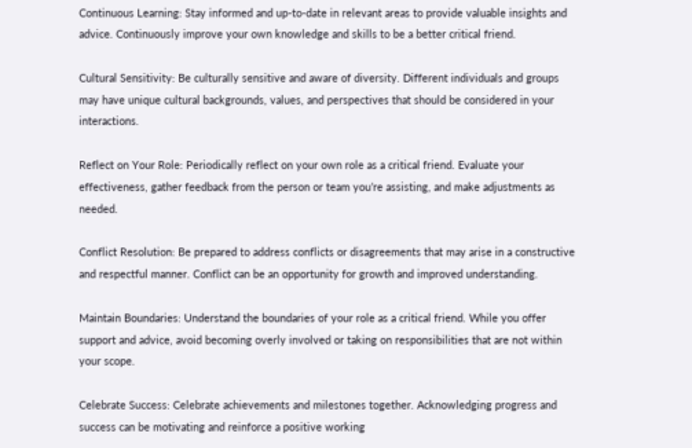Continuous Learning: Stay informed and up-to-date in relevant areas to provide valuable insights and advice. Continuously improve your own knowledge and skills to be a better critical friend.

Cultural Sensitivity: Be culturally sensitive and aware of diversity. Different individuals and groups may have unique cultural backgrounds, values, and perspectives that should be considered in your interactions.

Reflect on Your Role: Periodically reflect on your own role as a critical friend. Evaluate your effectiveness, gather feedback from the person or team you’re assisting, and make adjustments as needed.

Conflict Resolution: Be prepared to address conflicts or disagreements that may arise in a constructive and respectful manner. Conflict can be an opportunity for growth and improved understanding.

Maintain Boundaries: Understand the boundaries of your role as a critical friend. While you offer support and advice, avoid becoming overly involved or taking on responsibilities that are not within your scope.

Celebrate Success: Celebrate achievements and milestones together. Acknowledging progress and success can be motivating and reinforce a positive working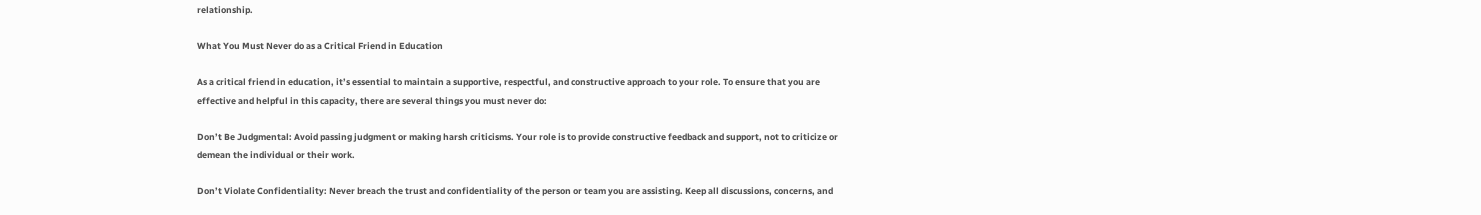relationship.

What You Must Never do as a Critical Friend in Education

As a critical friend in education, it’s essential to maintain a supportive, respectful, and constructive approach to your role. To ensure that you are effective and helpful in this capacity, there are several things you must never do:

Don’t Be Judgmental: Avoid passing judgment or making harsh criticisms. Your role is to provide constructive feedback and support, not to criticize or demean the individual or their work.

Don’t Violate Confidentiality: Never breach the trust and confidentiality of the person or team you are assisting. Keep all discussions, concerns, and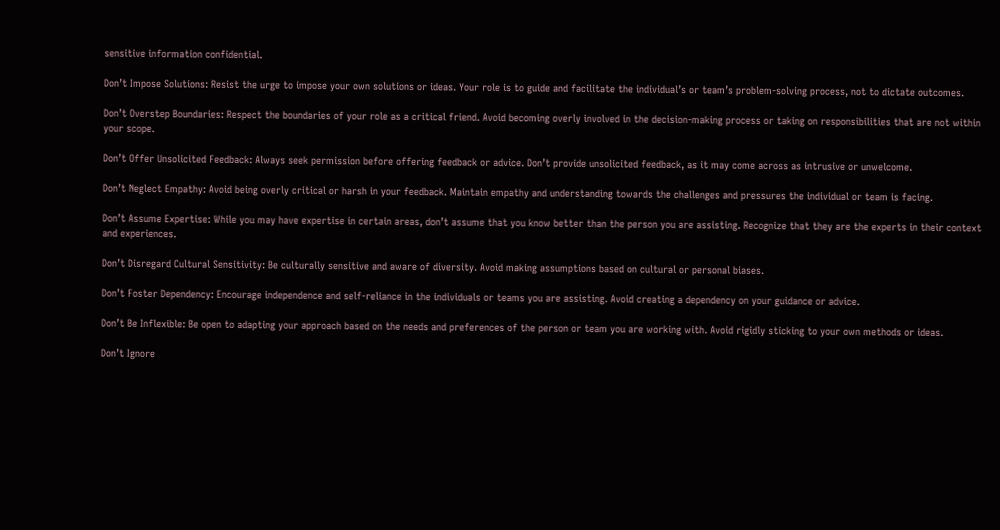sensitive information confidential.

Don’t Impose Solutions: Resist the urge to impose your own solutions or ideas. Your role is to guide and facilitate the individual’s or team’s problem-solving process, not to dictate outcomes.

Don’t Overstep Boundaries: Respect the boundaries of your role as a critical friend. Avoid becoming overly involved in the decision-making process or taking on responsibilities that are not within your scope.

Don’t Offer Unsolicited Feedback: Always seek permission before offering feedback or advice. Don’t provide unsolicited feedback, as it may come across as intrusive or unwelcome.

Don’t Neglect Empathy: Avoid being overly critical or harsh in your feedback. Maintain empathy and understanding towards the challenges and pressures the individual or team is facing.

Don’t Assume Expertise: While you may have expertise in certain areas, don’t assume that you know better than the person you are assisting. Recognize that they are the experts in their context and experiences.

Don’t Disregard Cultural Sensitivity: Be culturally sensitive and aware of diversity. Avoid making assumptions based on cultural or personal biases.

Don’t Foster Dependency: Encourage independence and self-reliance in the individuals or teams you are assisting. Avoid creating a dependency on your guidance or advice.

Don’t Be Inflexible: Be open to adapting your approach based on the needs and preferences of the person or team you are working with. Avoid rigidly sticking to your own methods or ideas.

Don’t Ignore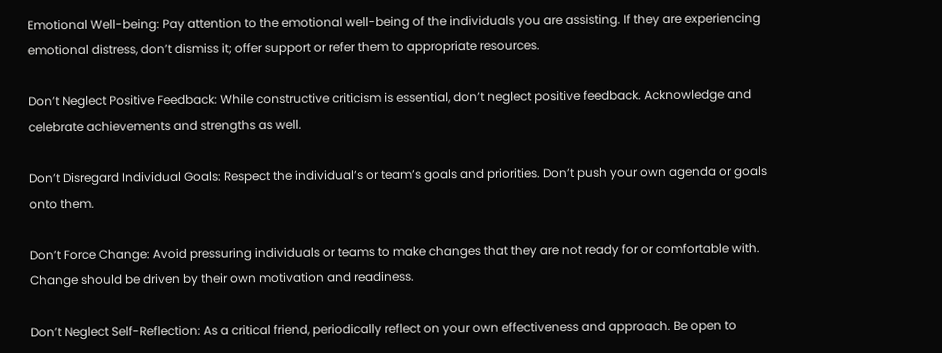Emotional Well-being: Pay attention to the emotional well-being of the individuals you are assisting. If they are experiencing emotional distress, don’t dismiss it; offer support or refer them to appropriate resources.

Don’t Neglect Positive Feedback: While constructive criticism is essential, don’t neglect positive feedback. Acknowledge and celebrate achievements and strengths as well.

Don’t Disregard Individual Goals: Respect the individual’s or team’s goals and priorities. Don’t push your own agenda or goals onto them.

Don’t Force Change: Avoid pressuring individuals or teams to make changes that they are not ready for or comfortable with. Change should be driven by their own motivation and readiness.

Don’t Neglect Self-Reflection: As a critical friend, periodically reflect on your own effectiveness and approach. Be open to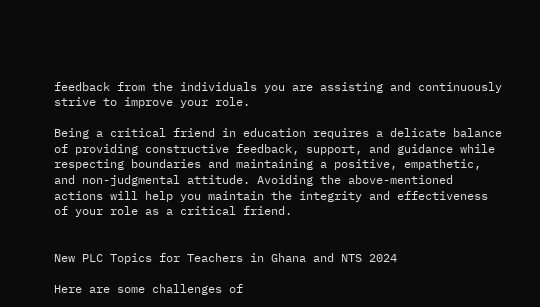feedback from the individuals you are assisting and continuously strive to improve your role.

Being a critical friend in education requires a delicate balance of providing constructive feedback, support, and guidance while respecting boundaries and maintaining a positive, empathetic, and non-judgmental attitude. Avoiding the above-mentioned actions will help you maintain the integrity and effectiveness of your role as a critical friend.


New PLC Topics for Teachers in Ghana and NTS 2024

Here are some challenges of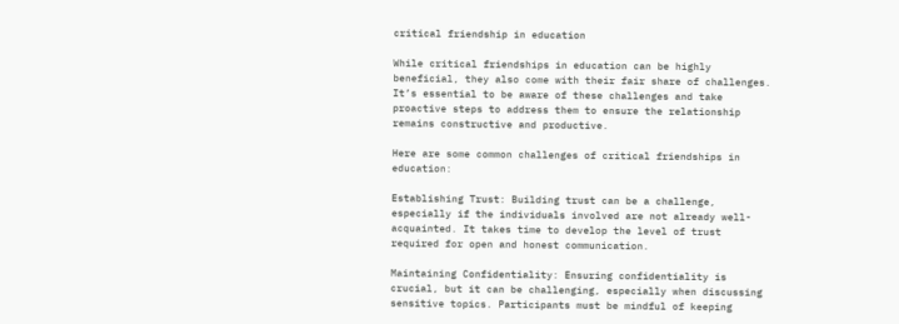critical friendship in education

While critical friendships in education can be highly beneficial, they also come with their fair share of challenges. It’s essential to be aware of these challenges and take proactive steps to address them to ensure the relationship remains constructive and productive.

Here are some common challenges of critical friendships in education:

Establishing Trust: Building trust can be a challenge, especially if the individuals involved are not already well-acquainted. It takes time to develop the level of trust required for open and honest communication.

Maintaining Confidentiality: Ensuring confidentiality is crucial, but it can be challenging, especially when discussing sensitive topics. Participants must be mindful of keeping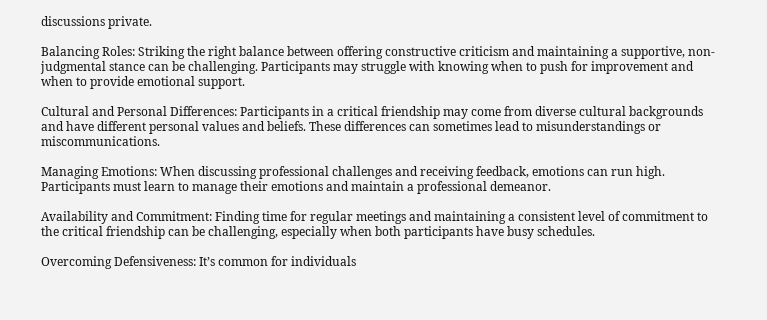discussions private.

Balancing Roles: Striking the right balance between offering constructive criticism and maintaining a supportive, non-judgmental stance can be challenging. Participants may struggle with knowing when to push for improvement and when to provide emotional support.

Cultural and Personal Differences: Participants in a critical friendship may come from diverse cultural backgrounds and have different personal values and beliefs. These differences can sometimes lead to misunderstandings or miscommunications.

Managing Emotions: When discussing professional challenges and receiving feedback, emotions can run high. Participants must learn to manage their emotions and maintain a professional demeanor.

Availability and Commitment: Finding time for regular meetings and maintaining a consistent level of commitment to the critical friendship can be challenging, especially when both participants have busy schedules.

Overcoming Defensiveness: It’s common for individuals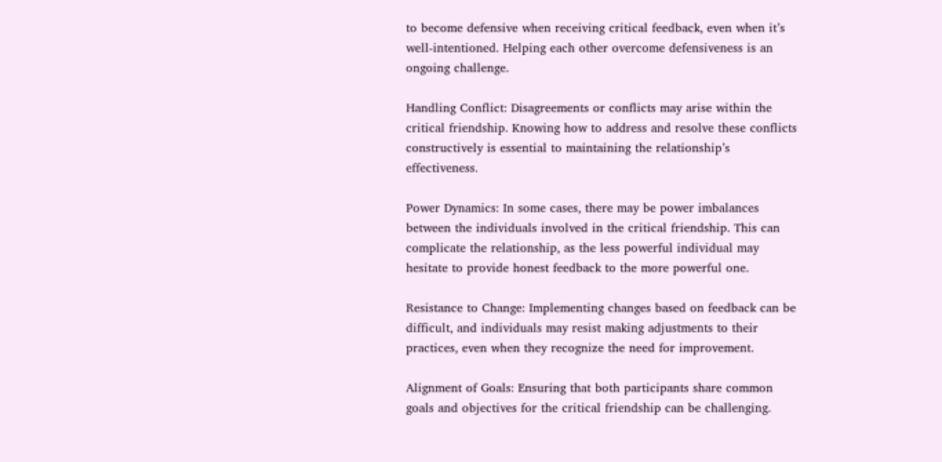to become defensive when receiving critical feedback, even when it’s well-intentioned. Helping each other overcome defensiveness is an ongoing challenge.

Handling Conflict: Disagreements or conflicts may arise within the critical friendship. Knowing how to address and resolve these conflicts constructively is essential to maintaining the relationship’s effectiveness.

Power Dynamics: In some cases, there may be power imbalances between the individuals involved in the critical friendship. This can complicate the relationship, as the less powerful individual may hesitate to provide honest feedback to the more powerful one.

Resistance to Change: Implementing changes based on feedback can be difficult, and individuals may resist making adjustments to their practices, even when they recognize the need for improvement.

Alignment of Goals: Ensuring that both participants share common goals and objectives for the critical friendship can be challenging.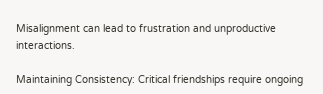Misalignment can lead to frustration and unproductive interactions.

Maintaining Consistency: Critical friendships require ongoing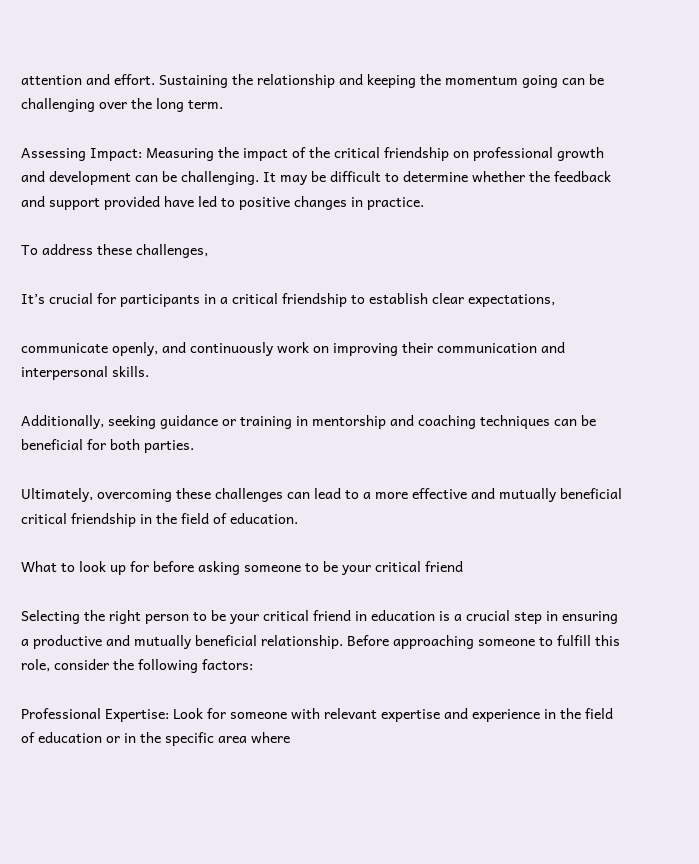attention and effort. Sustaining the relationship and keeping the momentum going can be challenging over the long term.

Assessing Impact: Measuring the impact of the critical friendship on professional growth and development can be challenging. It may be difficult to determine whether the feedback and support provided have led to positive changes in practice.

To address these challenges,

It’s crucial for participants in a critical friendship to establish clear expectations,

communicate openly, and continuously work on improving their communication and interpersonal skills.

Additionally, seeking guidance or training in mentorship and coaching techniques can be beneficial for both parties.

Ultimately, overcoming these challenges can lead to a more effective and mutually beneficial critical friendship in the field of education.

What to look up for before asking someone to be your critical friend

Selecting the right person to be your critical friend in education is a crucial step in ensuring a productive and mutually beneficial relationship. Before approaching someone to fulfill this role, consider the following factors:

Professional Expertise: Look for someone with relevant expertise and experience in the field of education or in the specific area where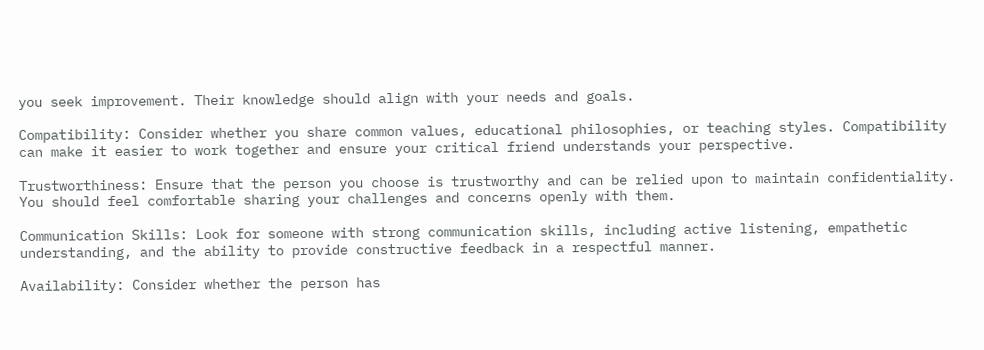you seek improvement. Their knowledge should align with your needs and goals.

Compatibility: Consider whether you share common values, educational philosophies, or teaching styles. Compatibility can make it easier to work together and ensure your critical friend understands your perspective.

Trustworthiness: Ensure that the person you choose is trustworthy and can be relied upon to maintain confidentiality. You should feel comfortable sharing your challenges and concerns openly with them.

Communication Skills: Look for someone with strong communication skills, including active listening, empathetic understanding, and the ability to provide constructive feedback in a respectful manner.

Availability: Consider whether the person has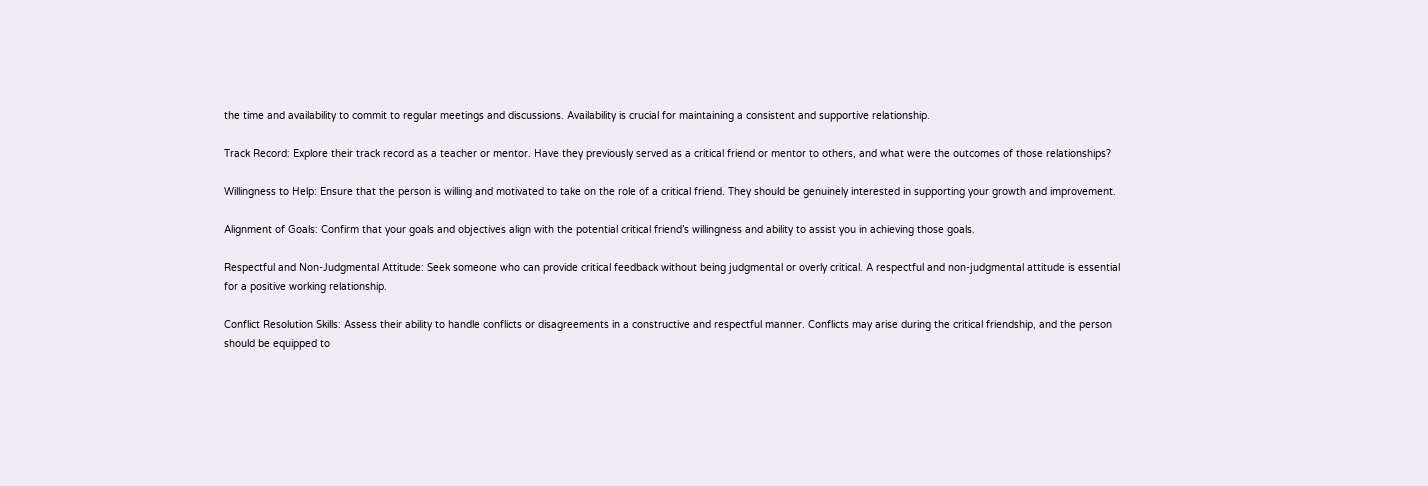the time and availability to commit to regular meetings and discussions. Availability is crucial for maintaining a consistent and supportive relationship.

Track Record: Explore their track record as a teacher or mentor. Have they previously served as a critical friend or mentor to others, and what were the outcomes of those relationships?

Willingness to Help: Ensure that the person is willing and motivated to take on the role of a critical friend. They should be genuinely interested in supporting your growth and improvement.

Alignment of Goals: Confirm that your goals and objectives align with the potential critical friend’s willingness and ability to assist you in achieving those goals.

Respectful and Non-Judgmental Attitude: Seek someone who can provide critical feedback without being judgmental or overly critical. A respectful and non-judgmental attitude is essential for a positive working relationship.

Conflict Resolution Skills: Assess their ability to handle conflicts or disagreements in a constructive and respectful manner. Conflicts may arise during the critical friendship, and the person should be equipped to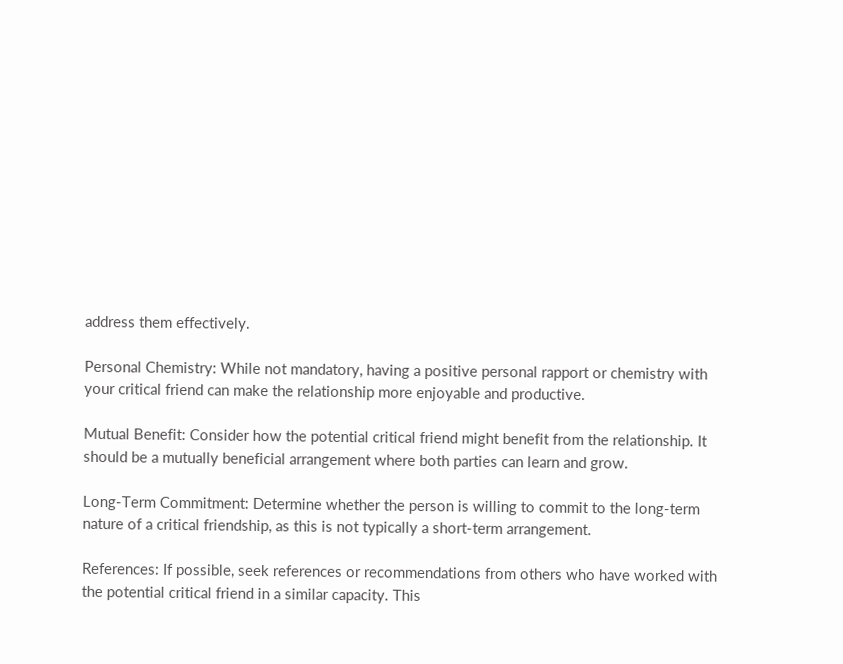address them effectively.

Personal Chemistry: While not mandatory, having a positive personal rapport or chemistry with your critical friend can make the relationship more enjoyable and productive.

Mutual Benefit: Consider how the potential critical friend might benefit from the relationship. It should be a mutually beneficial arrangement where both parties can learn and grow.

Long-Term Commitment: Determine whether the person is willing to commit to the long-term nature of a critical friendship, as this is not typically a short-term arrangement.

References: If possible, seek references or recommendations from others who have worked with the potential critical friend in a similar capacity. This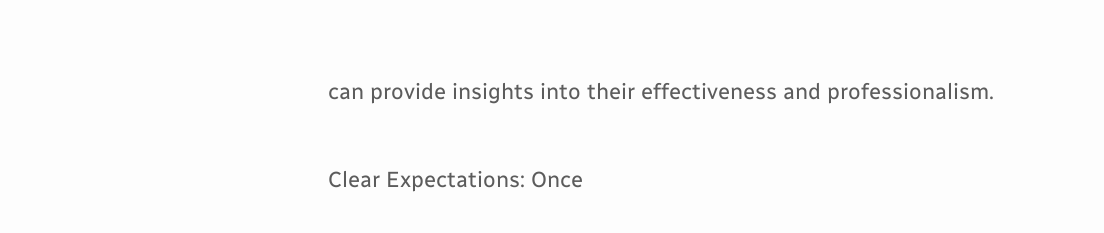can provide insights into their effectiveness and professionalism.

Clear Expectations: Once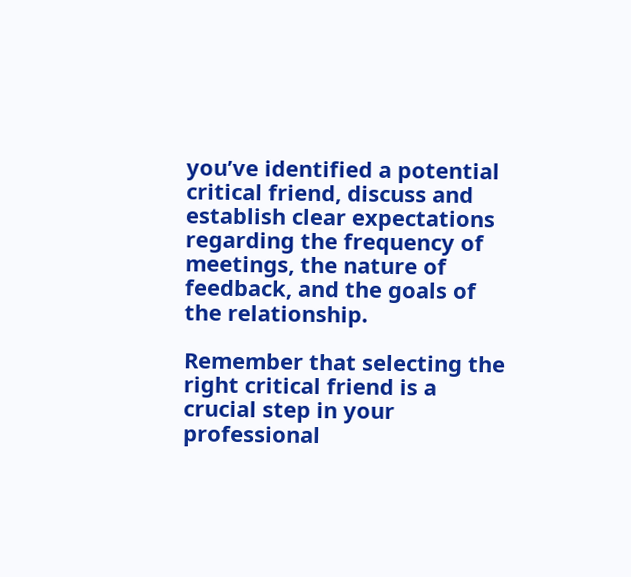you’ve identified a potential critical friend, discuss and establish clear expectations regarding the frequency of meetings, the nature of feedback, and the goals of the relationship.

Remember that selecting the right critical friend is a crucial step in your professional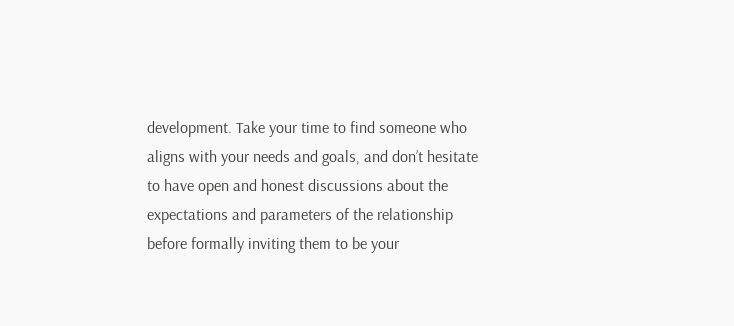development. Take your time to find someone who aligns with your needs and goals, and don’t hesitate to have open and honest discussions about the expectations and parameters of the relationship before formally inviting them to be your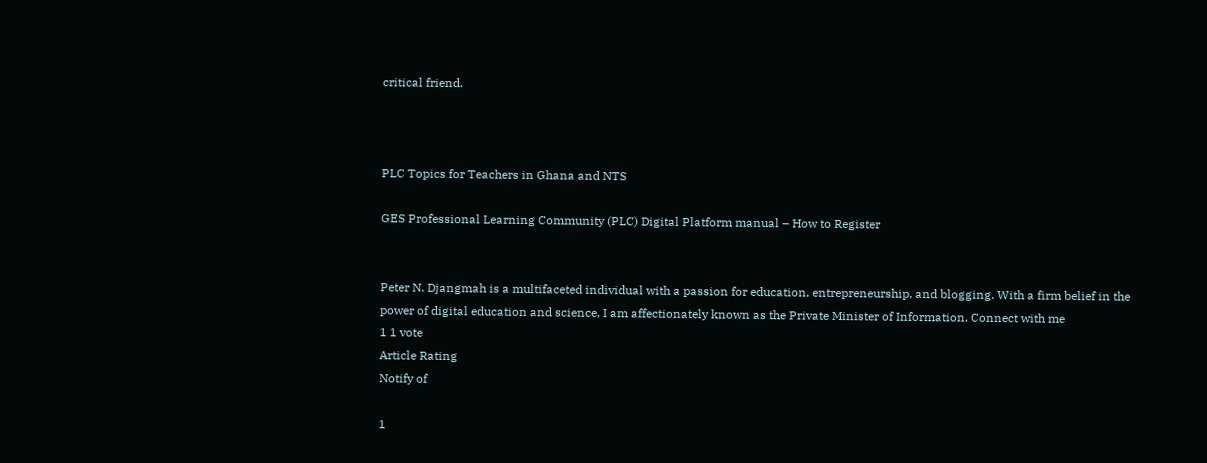critical friend.



PLC Topics for Teachers in Ghana and NTS

GES Professional Learning Community (PLC) Digital Platform manual – How to Register


Peter N. Djangmah is a multifaceted individual with a passion for education, entrepreneurship, and blogging. With a firm belief in the power of digital education and science, I am affectionately known as the Private Minister of Information. Connect with me
1 1 vote
Article Rating
Notify of

1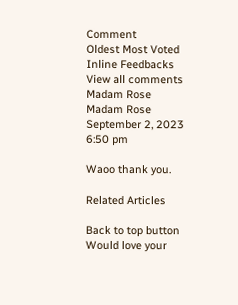Comment
Oldest Most Voted
Inline Feedbacks
View all comments
Madam Rose
Madam Rose
September 2, 2023 6:50 pm

Waoo thank you.

Related Articles

Back to top button
Would love your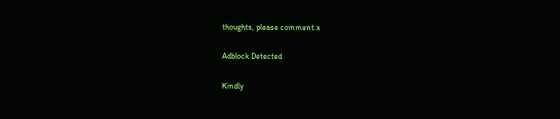thoughts, please comment.x

Adblock Detected

Kindly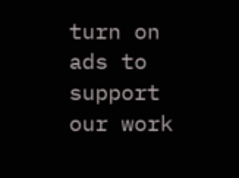turn on ads to support our work